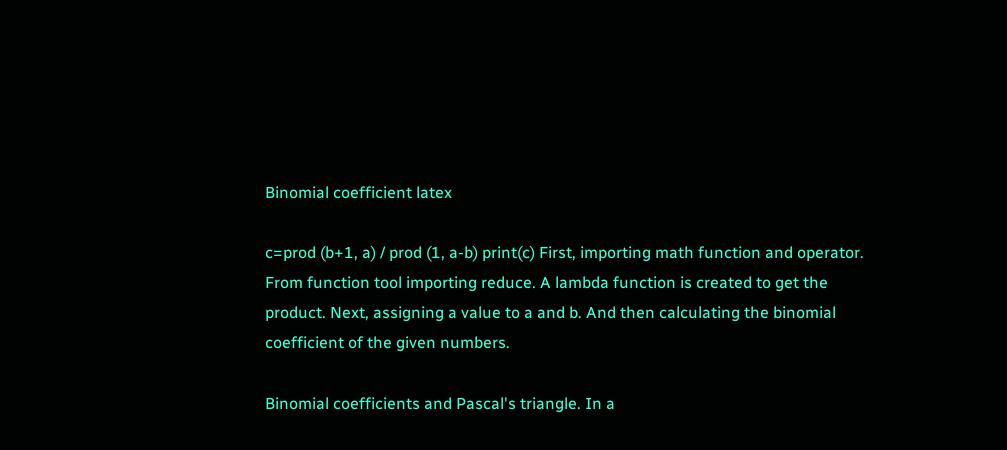Binomial coefficient latex

c=prod (b+1, a) / prod (1, a-b) print(c) First, importing math function and operator. From function tool importing reduce. A lambda function is created to get the product. Next, assigning a value to a and b. And then calculating the binomial coefficient of the given numbers.

Binomial coefficients and Pascal's triangle. In a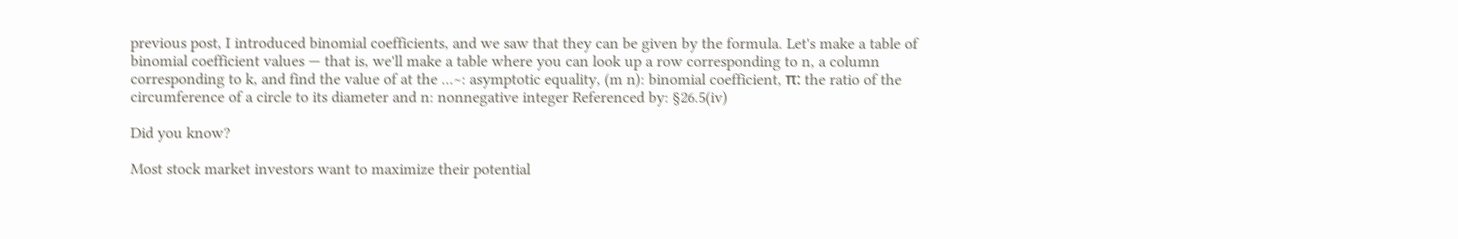previous post, I introduced binomial coefficients, and we saw that they can be given by the formula. Let's make a table of binomial coefficient values — that is, we'll make a table where you can look up a row corresponding to n, a column corresponding to k, and find the value of at the ...∼: asymptotic equality, (m n): binomial coefficient, π: the ratio of the circumference of a circle to its diameter and n: nonnegative integer Referenced by: §26.5(iv)

Did you know?

Most stock market investors want to maximize their potential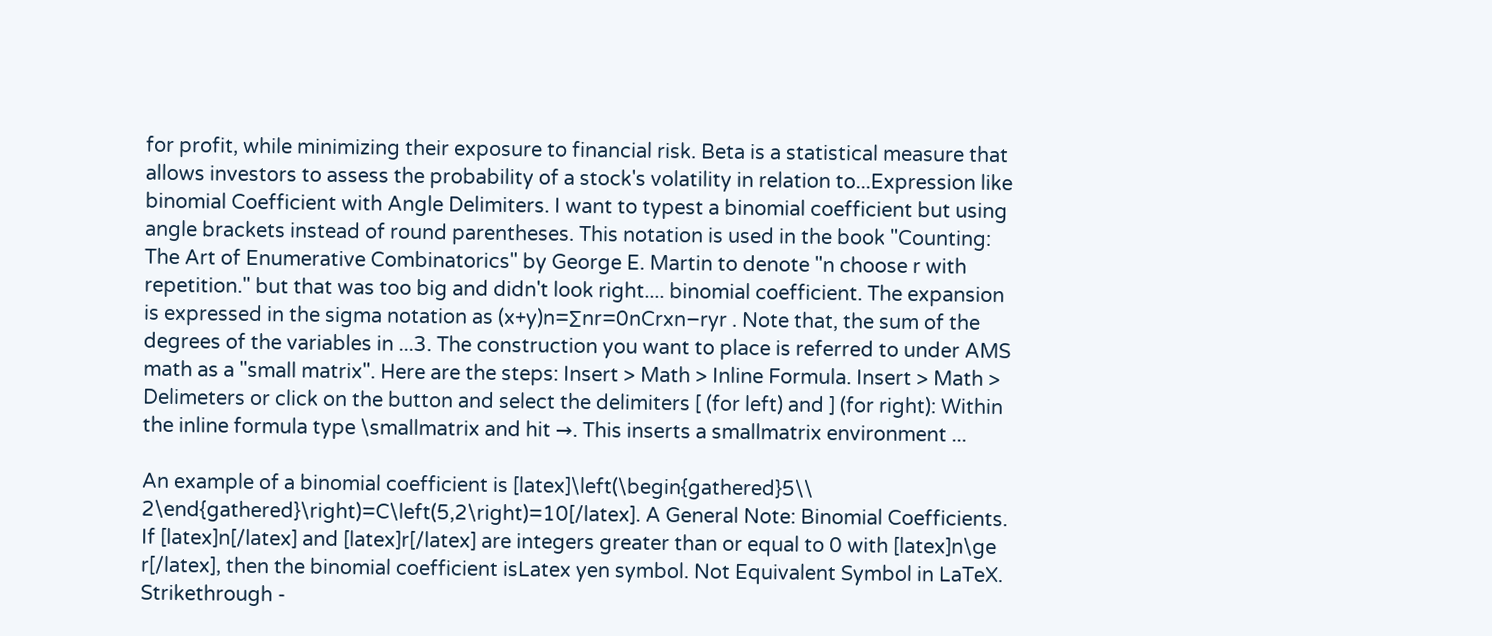for profit, while minimizing their exposure to financial risk. Beta is a statistical measure that allows investors to assess the probability of a stock's volatility in relation to...Expression like binomial Coefficient with Angle Delimiters. I want to typest a binomial coefficient but using angle brackets instead of round parentheses. This notation is used in the book "Counting: The Art of Enumerative Combinatorics" by George E. Martin to denote "n choose r with repetition." but that was too big and didn't look right.... binomial coefficient. The expansion is expressed in the sigma notation as (x+y)n=∑nr=0nCrxn−ryr . Note that, the sum of the degrees of the variables in ...3. The construction you want to place is referred to under AMS math as a "small matrix". Here are the steps: Insert > Math > Inline Formula. Insert > Math > Delimeters or click on the button and select the delimiters [ (for left) and ] (for right): Within the inline formula type \smallmatrix and hit →. This inserts a smallmatrix environment ...

An example of a binomial coefficient is [latex]\left(\begin{gathered}5\\ 2\end{gathered}\right)=C\left(5,2\right)=10[/latex]. A General Note: Binomial Coefficients. If [latex]n[/latex] and [latex]r[/latex] are integers greater than or equal to 0 with [latex]n\ge r[/latex], then the binomial coefficient isLatex yen symbol. Not Equivalent Symbol in LaTeX. Strikethrough -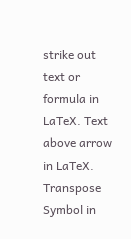strike out text or formula in LaTeX. Text above arrow in LaTeX. Transpose Symbol in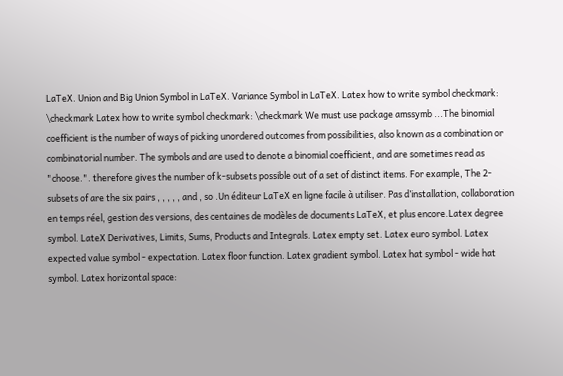LaTeX. Union and Big Union Symbol in LaTeX. Variance Symbol in LaTeX. Latex how to write symbol checkmark: \checkmark Latex how to write symbol checkmark: \checkmark We must use package amssymb ...The binomial coefficient is the number of ways of picking unordered outcomes from possibilities, also known as a combination or combinatorial number. The symbols and are used to denote a binomial coefficient, and are sometimes read as "choose.". therefore gives the number of k-subsets possible out of a set of distinct items. For example, The 2-subsets of are the six pairs , , , , , and , so .Un éditeur LaTeX en ligne facile à utiliser. Pas d’installation, collaboration en temps réel, gestion des versions, des centaines de modèles de documents LaTeX, et plus encore.Latex degree symbol. LateX Derivatives, Limits, Sums, Products and Integrals. Latex empty set. Latex euro symbol. Latex expected value symbol - expectation. Latex floor function. Latex gradient symbol. Latex hat symbol - wide hat symbol. Latex horizontal space: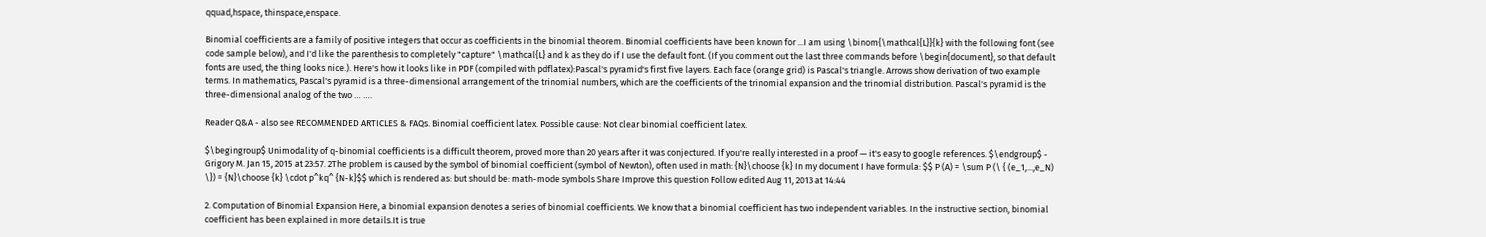qquad,hspace, thinspace,enspace.

Binomial coefficients are a family of positive integers that occur as coefficients in the binomial theorem. Binomial coefficients have been known for ...I am using \binom{\mathcal{L}}{k} with the following font (see code sample below), and I'd like the parenthesis to completely "capture" \mathcal{L} and k as they do if I use the default font. (If you comment out the last three commands before \begin{document}, so that default fonts are used, the thing looks nice.). Here's how it looks like in PDF (compiled with pdflatex):Pascal's pyramid's first five layers. Each face (orange grid) is Pascal's triangle. Arrows show derivation of two example terms. In mathematics, Pascal's pyramid is a three-dimensional arrangement of the trinomial numbers, which are the coefficients of the trinomial expansion and the trinomial distribution. Pascal's pyramid is the three-dimensional analog of the two … ….

Reader Q&A - also see RECOMMENDED ARTICLES & FAQs. Binomial coefficient latex. Possible cause: Not clear binomial coefficient latex.

$\begingroup$ Unimodality of q-binomial coefficients is a difficult theorem, proved more than 20 years after it was conjectured. If you're really interested in a proof — it's easy to google references. $\endgroup$ - Grigory M. Jan 15, 2015 at 23:57. 2The problem is caused by the symbol of binomial coefficient (symbol of Newton), often used in math: {N}\choose {k} In my document I have formula: $$ P (A) = \sum P (\ { (e_1,...,e_N) \}) = {N}\choose {k} \cdot p^kq^ {N-k}$$ which is rendered as: but should be: math-mode symbols Share Improve this question Follow edited Aug 11, 2013 at 14:44

2. Computation of Binomial Expansion Here, a binomial expansion denotes a series of binomial coefficients. We know that a binomial coefficient has two independent variables. In the instructive section, binomial coefficient has been explained in more details.It is true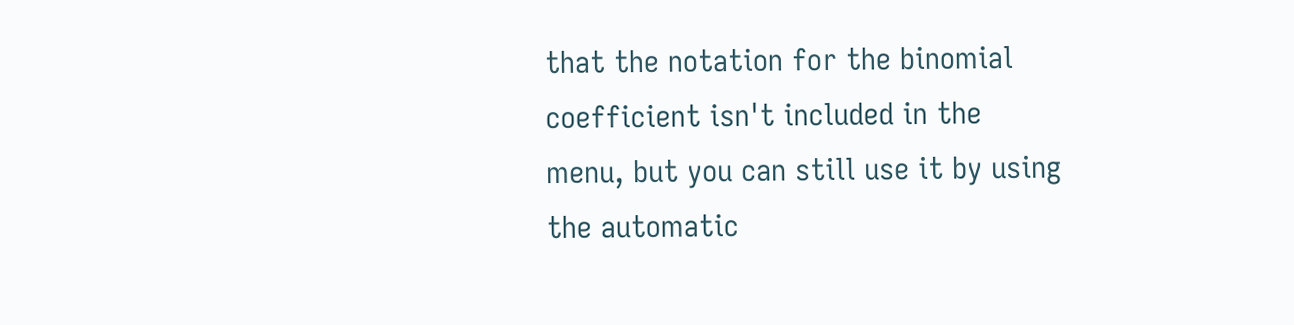that the notation for the binomial coefficient isn't included in the menu, but you can still use it by using the automatic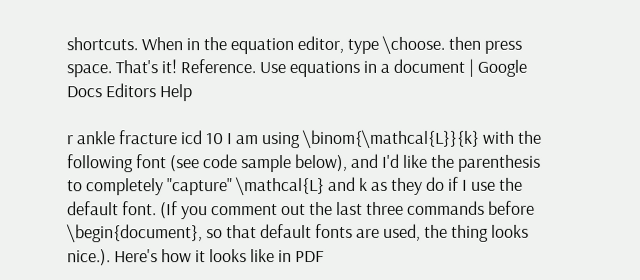shortcuts. When in the equation editor, type \choose. then press space. That's it! Reference. Use equations in a document | Google Docs Editors Help

r ankle fracture icd 10 I am using \binom{\mathcal{L}}{k} with the following font (see code sample below), and I'd like the parenthesis to completely "capture" \mathcal{L} and k as they do if I use the default font. (If you comment out the last three commands before \begin{document}, so that default fonts are used, the thing looks nice.). Here's how it looks like in PDF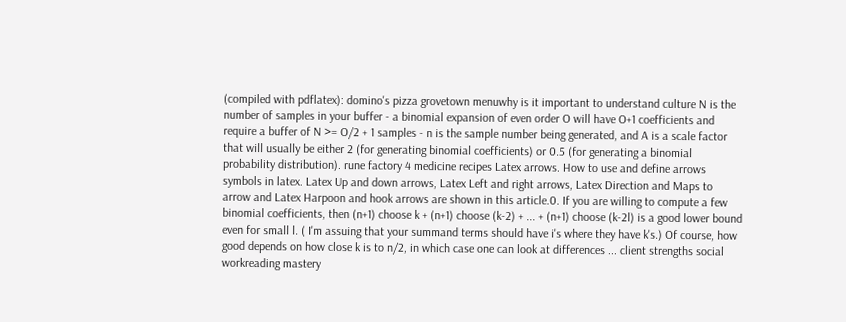(compiled with pdflatex): domino's pizza grovetown menuwhy is it important to understand culture N is the number of samples in your buffer - a binomial expansion of even order O will have O+1 coefficients and require a buffer of N >= O/2 + 1 samples - n is the sample number being generated, and A is a scale factor that will usually be either 2 (for generating binomial coefficients) or 0.5 (for generating a binomial probability distribution). rune factory 4 medicine recipes Latex arrows. How to use and define arrows symbols in latex. Latex Up and down arrows, Latex Left and right arrows, Latex Direction and Maps to arrow and Latex Harpoon and hook arrows are shown in this article.0. If you are willing to compute a few binomial coefficients, then (n+1) choose k + (n+1) choose (k-2) + ... + (n+1) choose (k-2l) is a good lower bound even for small l. ( I'm assuing that your summand terms should have i's where they have k's.) Of course, how good depends on how close k is to n/2, in which case one can look at differences ... client strengths social workreading mastery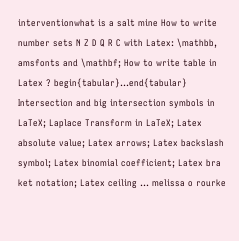interventionwhat is a salt mine How to write number sets N Z D Q R C with Latex: \mathbb, amsfonts and \mathbf; How to write table in Latex ? begin{tabular}...end{tabular} Intersection and big intersection symbols in LaTeX; Laplace Transform in LaTeX; Latex absolute value; Latex arrows; Latex backslash symbol; Latex binomial coefficient; Latex bra ket notation; Latex ceiling ... melissa o rourke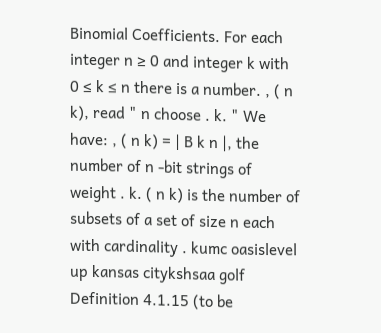Binomial Coefficients. For each integer n ≥ 0 and integer k with 0 ≤ k ≤ n there is a number. , ( n k), read " n choose . k. " We have: , ( n k) = | B k n |, the number of n -bit strings of weight . k. ( n k) is the number of subsets of a set of size n each with cardinality . kumc oasislevel up kansas citykshsaa golf Definition 4.1.15 (to be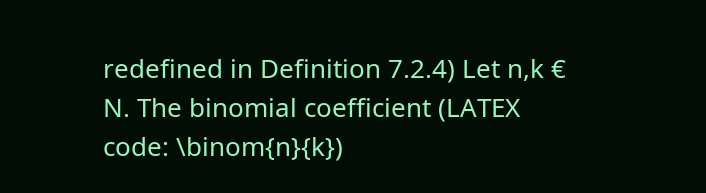redefined in Definition 7.2.4) Let n,k € N. The binomial coefficient (LATEX code: \binom{n}{k})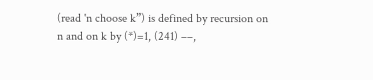(read 'n choose k”) is defined by recursion on n and on k by (*)=1, (241) ––,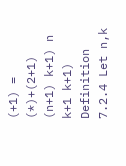(+1) = (*)+(2+1) (n+1) k+1) n k+1 k+1) Definition 7.2.4 Let n,k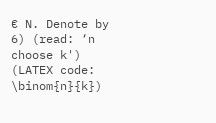€ N. Denote by 6) (read: ‘n choose k') (LATEX code: \binom{n}{k})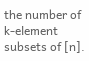the number of k-element subsets of [n].